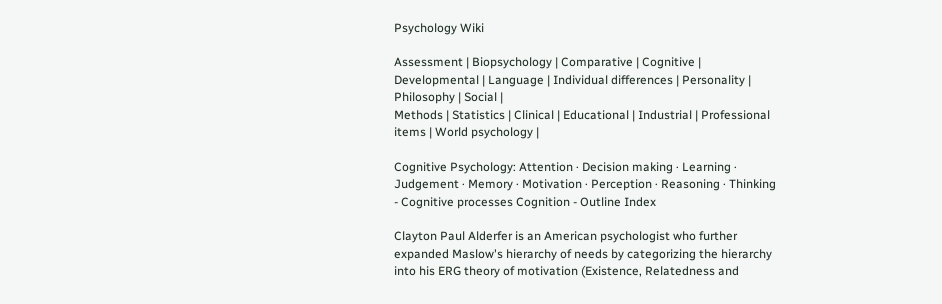Psychology Wiki

Assessment | Biopsychology | Comparative | Cognitive | Developmental | Language | Individual differences | Personality | Philosophy | Social |
Methods | Statistics | Clinical | Educational | Industrial | Professional items | World psychology |

Cognitive Psychology: Attention · Decision making · Learning · Judgement · Memory · Motivation · Perception · Reasoning · Thinking  - Cognitive processes Cognition - Outline Index

Clayton Paul Alderfer is an American psychologist who further expanded Maslow's hierarchy of needs by categorizing the hierarchy into his ERG theory of motivation (Existence, Relatedness and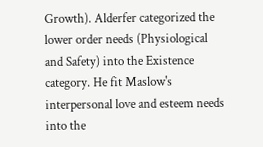Growth). Alderfer categorized the lower order needs (Physiological and Safety) into the Existence category. He fit Maslow's interpersonal love and esteem needs into the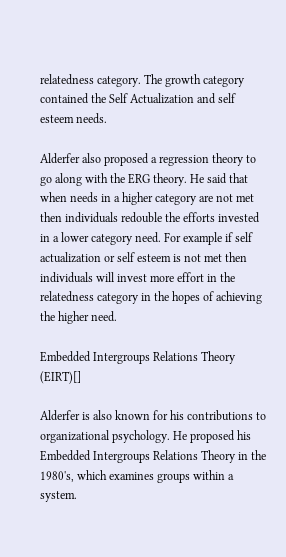relatedness category. The growth category contained the Self Actualization and self esteem needs.

Alderfer also proposed a regression theory to go along with the ERG theory. He said that when needs in a higher category are not met then individuals redouble the efforts invested in a lower category need. For example if self actualization or self esteem is not met then individuals will invest more effort in the relatedness category in the hopes of achieving the higher need.

Embedded Intergroups Relations Theory (EIRT)[]

Alderfer is also known for his contributions to organizational psychology. He proposed his Embedded Intergroups Relations Theory in the 1980's, which examines groups within a system.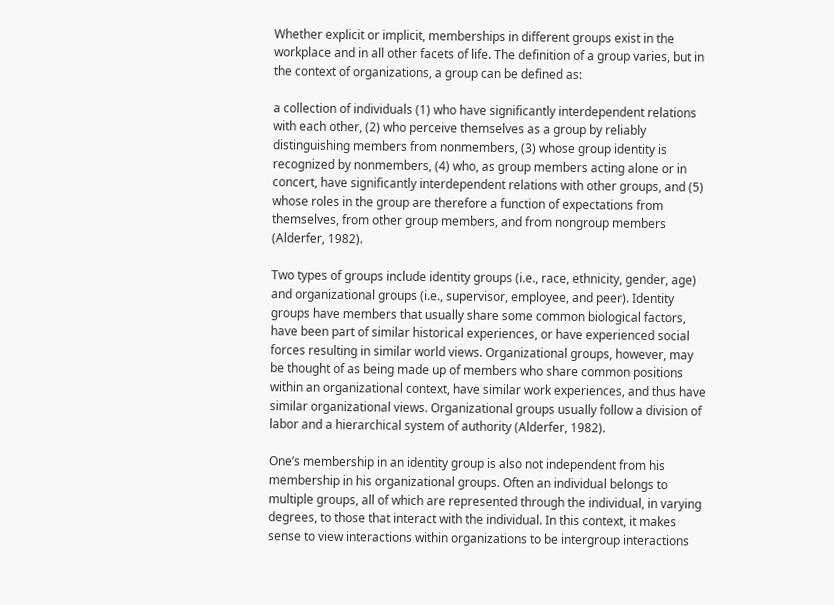Whether explicit or implicit, memberships in different groups exist in the workplace and in all other facets of life. The definition of a group varies, but in the context of organizations, a group can be defined as:

a collection of individuals (1) who have significantly interdependent relations with each other, (2) who perceive themselves as a group by reliably distinguishing members from nonmembers, (3) whose group identity is recognized by nonmembers, (4) who, as group members acting alone or in concert, have significantly interdependent relations with other groups, and (5) whose roles in the group are therefore a function of expectations from themselves, from other group members, and from nongroup members (Alderfer, 1982).

Two types of groups include identity groups (i.e., race, ethnicity, gender, age) and organizational groups (i.e., supervisor, employee, and peer). Identity groups have members that usually share some common biological factors, have been part of similar historical experiences, or have experienced social forces resulting in similar world views. Organizational groups, however, may be thought of as being made up of members who share common positions within an organizational context, have similar work experiences, and thus have similar organizational views. Organizational groups usually follow a division of labor and a hierarchical system of authority (Alderfer, 1982).

One’s membership in an identity group is also not independent from his membership in his organizational groups. Often an individual belongs to multiple groups, all of which are represented through the individual, in varying degrees, to those that interact with the individual. In this context, it makes sense to view interactions within organizations to be intergroup interactions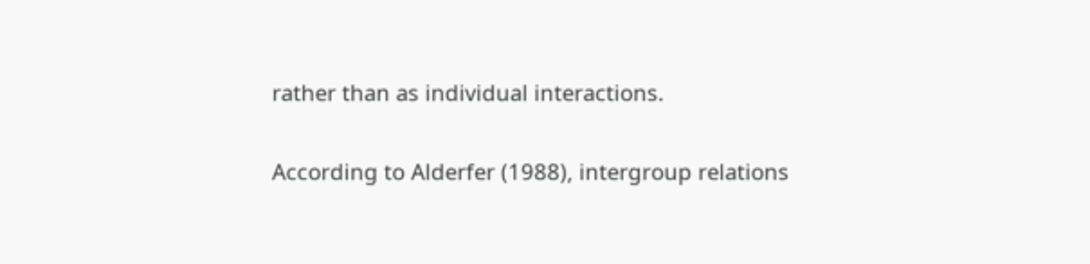rather than as individual interactions.

According to Alderfer (1988), intergroup relations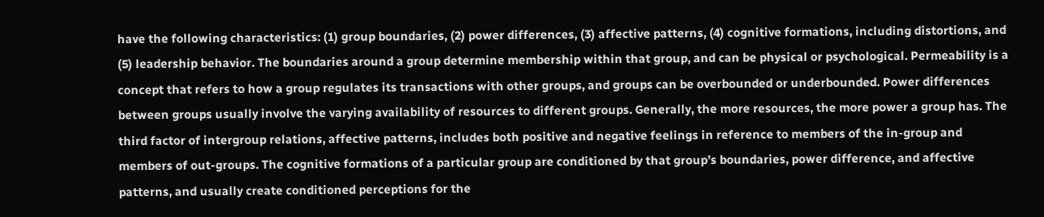have the following characteristics: (1) group boundaries, (2) power differences, (3) affective patterns, (4) cognitive formations, including distortions, and (5) leadership behavior. The boundaries around a group determine membership within that group, and can be physical or psychological. Permeability is a concept that refers to how a group regulates its transactions with other groups, and groups can be overbounded or underbounded. Power differences between groups usually involve the varying availability of resources to different groups. Generally, the more resources, the more power a group has. The third factor of intergroup relations, affective patterns, includes both positive and negative feelings in reference to members of the in-group and members of out-groups. The cognitive formations of a particular group are conditioned by that group’s boundaries, power difference, and affective patterns, and usually create conditioned perceptions for the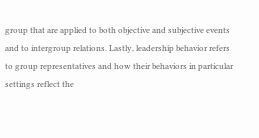group that are applied to both objective and subjective events and to intergroup relations. Lastly, leadership behavior refers to group representatives and how their behaviors in particular settings reflect the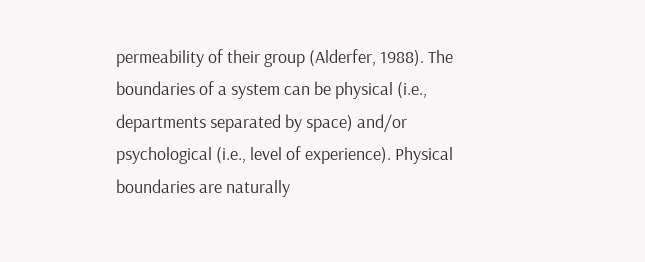permeability of their group (Alderfer, 1988). The boundaries of a system can be physical (i.e., departments separated by space) and/or psychological (i.e., level of experience). Physical boundaries are naturally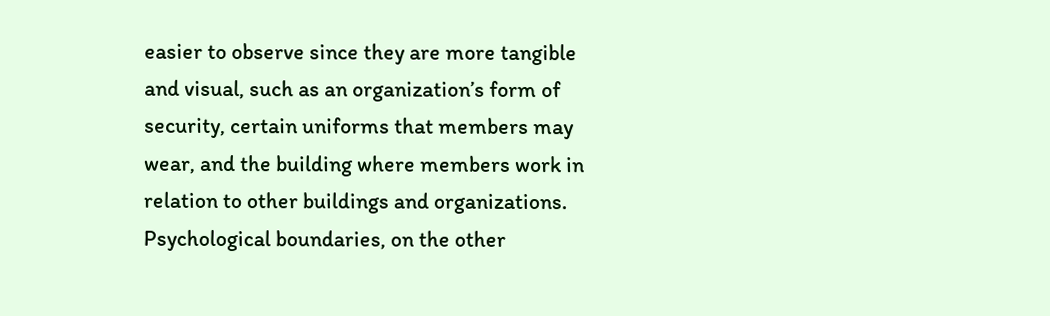easier to observe since they are more tangible and visual, such as an organization’s form of security, certain uniforms that members may wear, and the building where members work in relation to other buildings and organizations. Psychological boundaries, on the other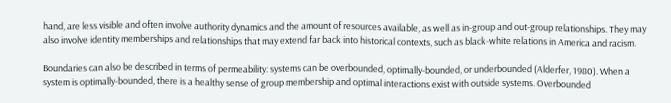hand, are less visible and often involve authority dynamics and the amount of resources available, as well as in-group and out-group relationships. They may also involve identity memberships and relationships that may extend far back into historical contexts, such as black-white relations in America and racism.

Boundaries can also be described in terms of permeability: systems can be overbounded, optimally-bounded, or underbounded (Alderfer, 1980). When a system is optimally-bounded, there is a healthy sense of group membership and optimal interactions exist with outside systems. Overbounded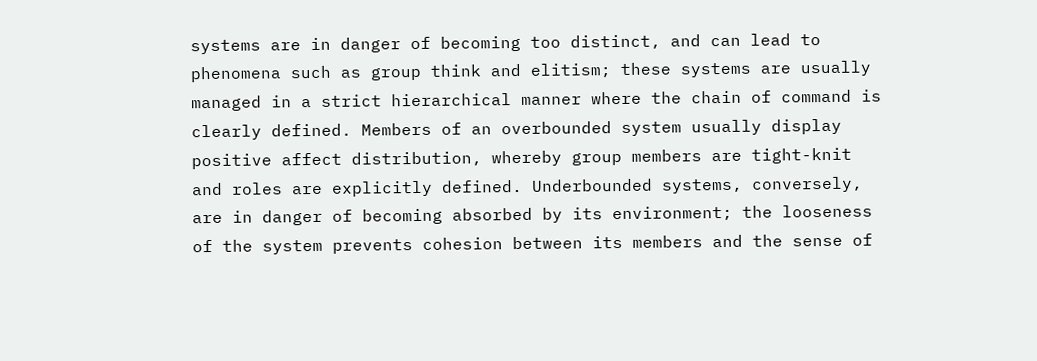systems are in danger of becoming too distinct, and can lead to phenomena such as group think and elitism; these systems are usually managed in a strict hierarchical manner where the chain of command is clearly defined. Members of an overbounded system usually display positive affect distribution, whereby group members are tight-knit and roles are explicitly defined. Underbounded systems, conversely, are in danger of becoming absorbed by its environment; the looseness of the system prevents cohesion between its members and the sense of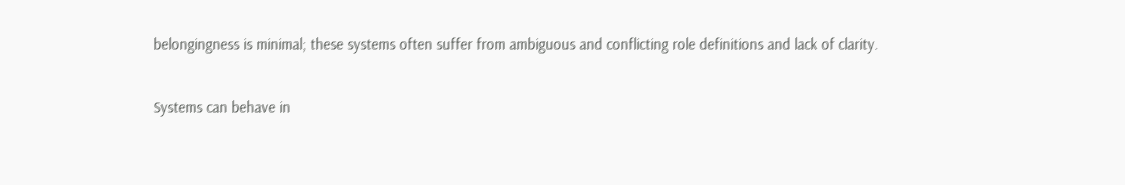belongingness is minimal; these systems often suffer from ambiguous and conflicting role definitions and lack of clarity.

Systems can behave in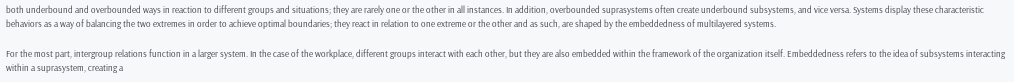both underbound and overbounded ways in reaction to different groups and situations; they are rarely one or the other in all instances. In addition, overbounded suprasystems often create underbound subsystems, and vice versa. Systems display these characteristic behaviors as a way of balancing the two extremes in order to achieve optimal boundaries; they react in relation to one extreme or the other and as such, are shaped by the embeddedness of multilayered systems.

For the most part, intergroup relations function in a larger system. In the case of the workplace, different groups interact with each other, but they are also embedded within the framework of the organization itself. Embeddedness refers to the idea of subsystems interacting within a suprasystem, creating a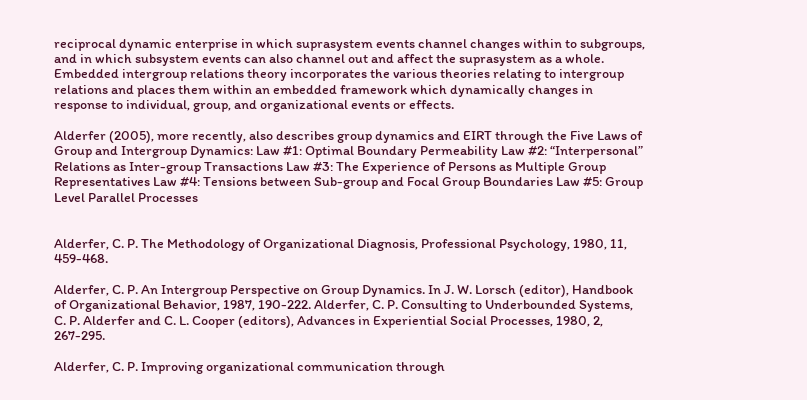reciprocal dynamic enterprise in which suprasystem events channel changes within to subgroups, and in which subsystem events can also channel out and affect the suprasystem as a whole. Embedded intergroup relations theory incorporates the various theories relating to intergroup relations and places them within an embedded framework which dynamically changes in response to individual, group, and organizational events or effects.

Alderfer (2005), more recently, also describes group dynamics and EIRT through the Five Laws of Group and Intergroup Dynamics: Law #1: Optimal Boundary Permeability Law #2: “Interpersonal” Relations as Inter-group Transactions Law #3: The Experience of Persons as Multiple Group Representatives Law #4: Tensions between Sub-group and Focal Group Boundaries Law #5: Group Level Parallel Processes


Alderfer, C. P. The Methodology of Organizational Diagnosis, Professional Psychology, 1980, 11, 459-468.

Alderfer, C. P. An Intergroup Perspective on Group Dynamics. In J. W. Lorsch (editor), Handbook of Organizational Behavior, 1987, 190-222. Alderfer, C. P. Consulting to Underbounded Systems, C. P. Alderfer and C. L. Cooper (editors), Advances in Experiential Social Processes, 1980, 2, 267-295.

Alderfer, C. P. Improving organizational communication through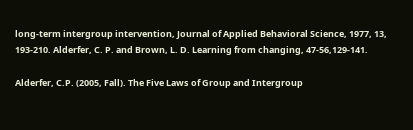long-term intergroup intervention, Journal of Applied Behavioral Science, 1977, 13, 193-210. Alderfer, C. P. and Brown, L. D. Learning from changing, 47-56,129-141.

Alderfer, C.P. (2005, Fall). The Five Laws of Group and Intergroup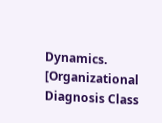Dynamics. [Organizational Diagnosis Class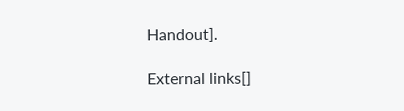Handout].

External links[]